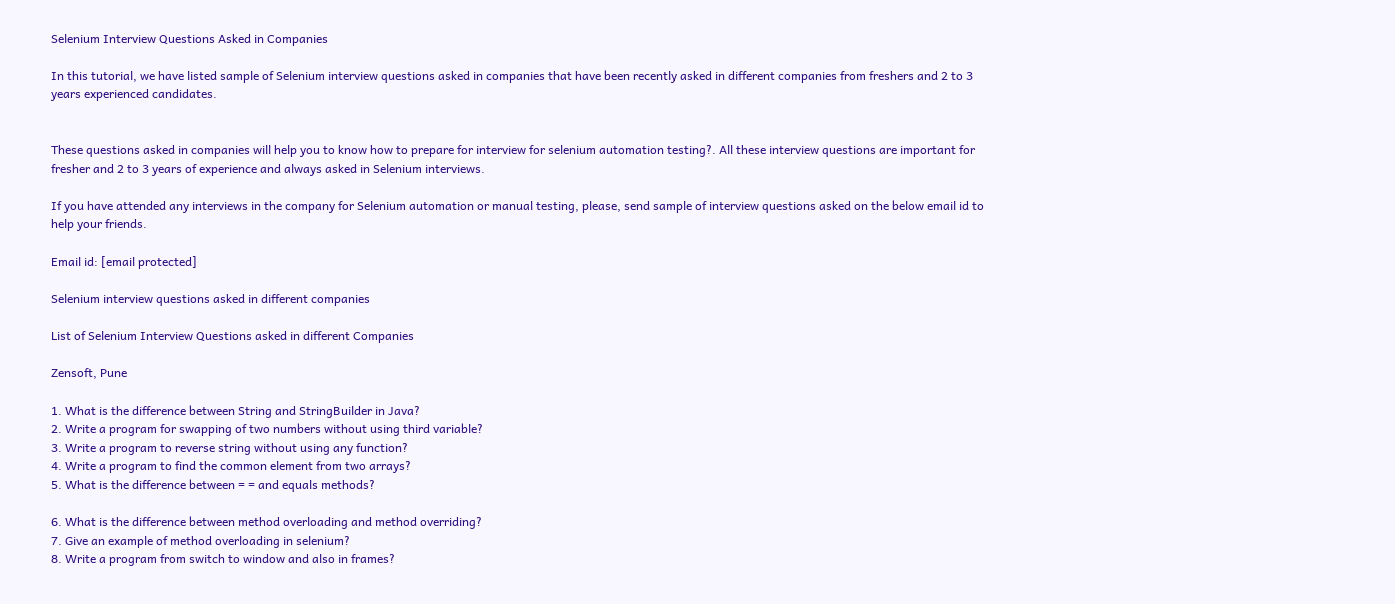Selenium Interview Questions Asked in Companies

In this tutorial, we have listed sample of Selenium interview questions asked in companies that have been recently asked in different companies from freshers and 2 to 3 years experienced candidates.


These questions asked in companies will help you to know how to prepare for interview for selenium automation testing?. All these interview questions are important for fresher and 2 to 3 years of experience and always asked in Selenium interviews.

If you have attended any interviews in the company for Selenium automation or manual testing, please, send sample of interview questions asked on the below email id to help your friends.

Email id: [email protected]

Selenium interview questions asked in different companies

List of Selenium Interview Questions asked in different Companies

Zensoft, Pune

1. What is the difference between String and StringBuilder in Java?
2. Write a program for swapping of two numbers without using third variable?
3. Write a program to reverse string without using any function?
4. Write a program to find the common element from two arrays?
5. What is the difference between = = and equals methods?

6. What is the difference between method overloading and method overriding?
7. Give an example of method overloading in selenium?
8. Write a program from switch to window and also in frames?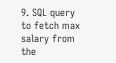9. SQL query to fetch max salary from the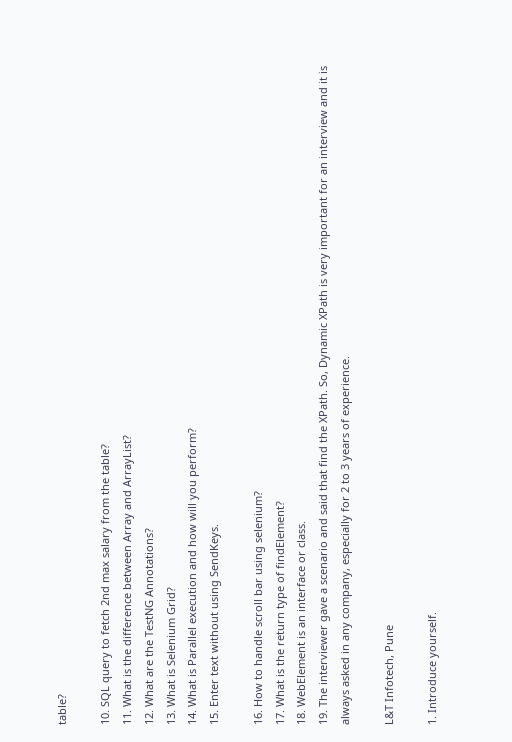table?

10. SQL query to fetch 2nd max salary from the table?
11. What is the difference between Array and ArrayList?
12. What are the TestNG Annotations?
13. What is Selenium Grid?
14. What is Parallel execution and how will you perform?
15. Enter text without using SendKeys.

16. How to handle scroll bar using selenium?
17. What is the return type of findElement?
18. WebElement is an interface or class.
19. The interviewer gave a scenario and said that find the XPath. So, Dynamic XPath is very important for an interview and it is always asked in any company, especially for 2 to 3 years of experience.

L&T Infotech, Pune

1. Introduce yourself.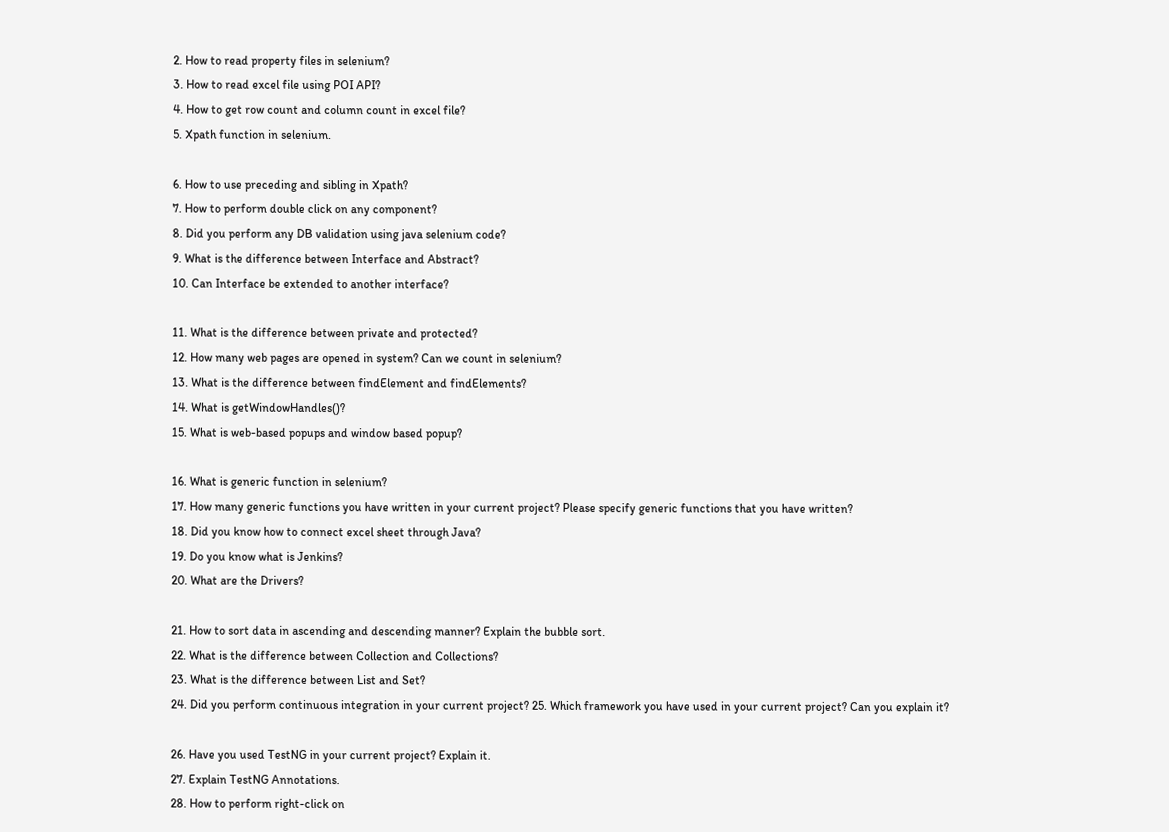2. How to read property files in selenium?
3. How to read excel file using POI API?
4. How to get row count and column count in excel file?
5. Xpath function in selenium.

6. How to use preceding and sibling in Xpath?
7. How to perform double click on any component?
8. Did you perform any DB validation using java selenium code?
9. What is the difference between Interface and Abstract?
10. Can Interface be extended to another interface?

11. What is the difference between private and protected?
12. How many web pages are opened in system? Can we count in selenium?
13. What is the difference between findElement and findElements?
14. What is getWindowHandles()?
15. What is web-based popups and window based popup?

16. What is generic function in selenium?
17. How many generic functions you have written in your current project? Please specify generic functions that you have written?
18. Did you know how to connect excel sheet through Java?
19. Do you know what is Jenkins?
20. What are the Drivers?

21. How to sort data in ascending and descending manner? Explain the bubble sort.
22. What is the difference between Collection and Collections?
23. What is the difference between List and Set?
24. Did you perform continuous integration in your current project? 25. Which framework you have used in your current project? Can you explain it?

26. Have you used TestNG in your current project? Explain it.
27. Explain TestNG Annotations.
28. How to perform right-click on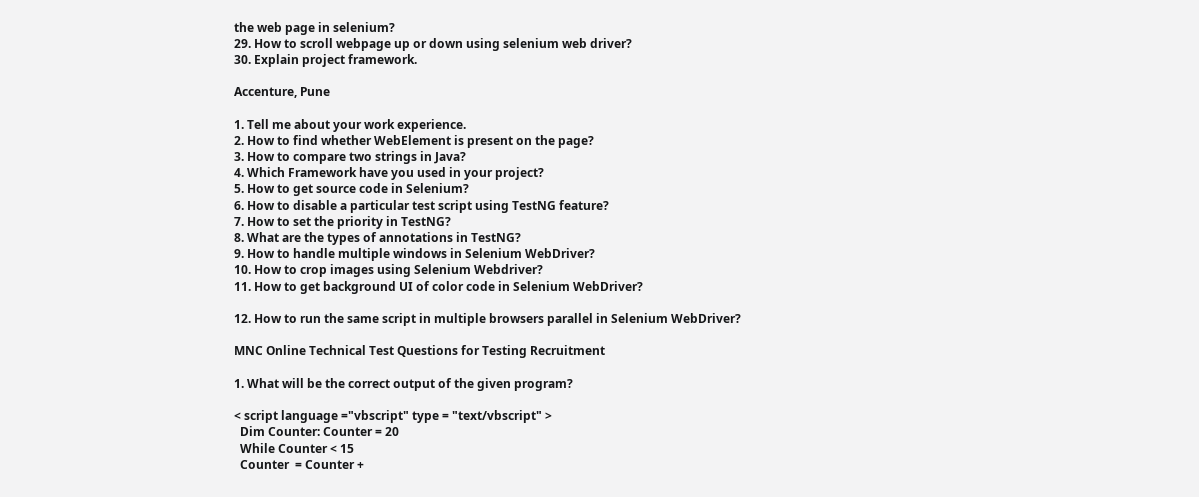the web page in selenium?
29. How to scroll webpage up or down using selenium web driver?
30. Explain project framework.

Accenture, Pune

1. Tell me about your work experience.
2. How to find whether WebElement is present on the page?
3. How to compare two strings in Java?
4. Which Framework have you used in your project?
5. How to get source code in Selenium?
6. How to disable a particular test script using TestNG feature?
7. How to set the priority in TestNG?
8. What are the types of annotations in TestNG?
9. How to handle multiple windows in Selenium WebDriver?
10. How to crop images using Selenium Webdriver?
11. How to get background UI of color code in Selenium WebDriver?

12. How to run the same script in multiple browsers parallel in Selenium WebDriver?

MNC Online Technical Test Questions for Testing Recruitment

1. What will be the correct output of the given program?

< script language ="vbscript" type = "text/vbscript" >
  Dim Counter: Counter = 20
  While Counter < 15
  Counter  = Counter +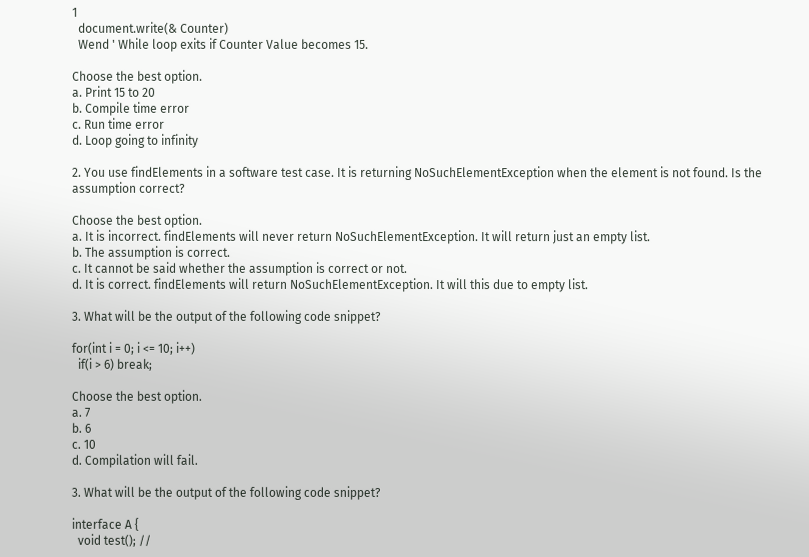1
  document.write(& Counter)
  Wend ' While loop exits if Counter Value becomes 15.

Choose the best option.
a. Print 15 to 20
b. Compile time error
c. Run time error
d. Loop going to infinity

2. You use findElements in a software test case. It is returning NoSuchElementException when the element is not found. Is the assumption correct?

Choose the best option.
a. It is incorrect. findElements will never return NoSuchElementException. It will return just an empty list.
b. The assumption is correct.
c. It cannot be said whether the assumption is correct or not.
d. It is correct. findElements will return NoSuchElementException. It will this due to empty list.

3. What will be the output of the following code snippet?

for(int i = 0; i <= 10; i++)
  if(i > 6) break;

Choose the best option.
a. 7
b. 6
c. 10
d. Compilation will fail.

3. What will be the output of the following code snippet?

interface A {
  void test(); //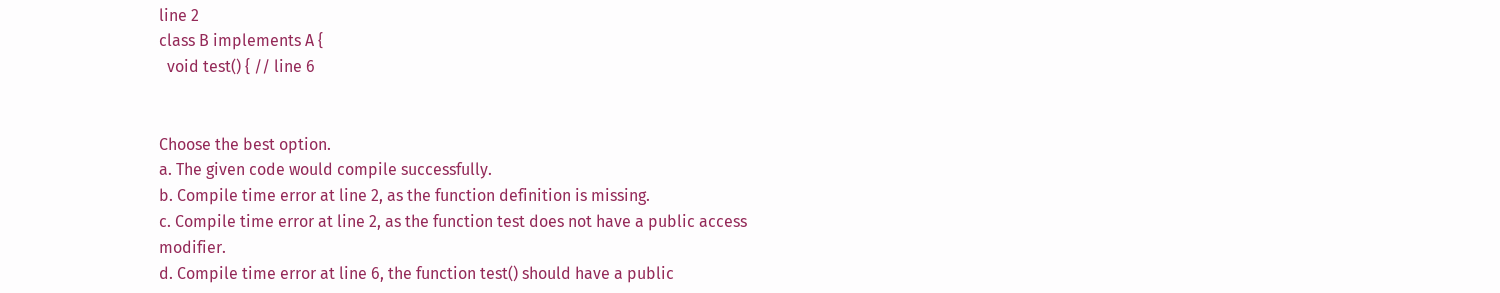line 2
class B implements A {
  void test() { // line 6


Choose the best option.
a. The given code would compile successfully.
b. Compile time error at line 2, as the function definition is missing.
c. Compile time error at line 2, as the function test does not have a public access modifier.
d. Compile time error at line 6, the function test() should have a public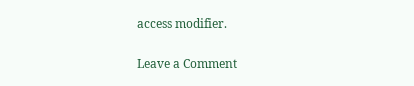access modifier.

Leave a Comment